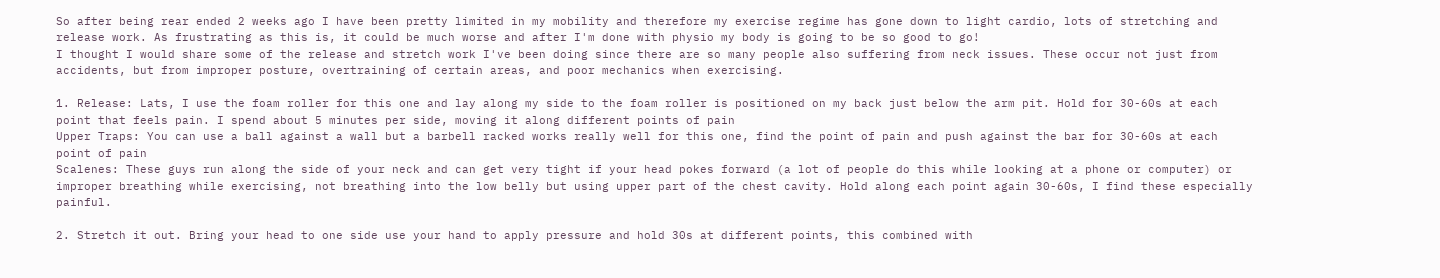So after being rear ended 2 weeks ago I have been pretty limited in my mobility and therefore my exercise regime has gone down to light cardio, lots of stretching and release work. As frustrating as this is, it could be much worse and after I'm done with physio my body is going to be so good to go!
I thought I would share some of the release and stretch work I've been doing since there are so many people also suffering from neck issues. These occur not just from accidents, but from improper posture, overtraining of certain areas, and poor mechanics when exercising.

1. Release: Lats, I use the foam roller for this one and lay along my side to the foam roller is positioned on my back just below the arm pit. Hold for 30-60s at each point that feels pain. I spend about 5 minutes per side, moving it along different points of pain
Upper Traps: You can use a ball against a wall but a barbell racked works really well for this one, find the point of pain and push against the bar for 30-60s at each point of pain
Scalenes: These guys run along the side of your neck and can get very tight if your head pokes forward (a lot of people do this while looking at a phone or computer) or improper breathing while exercising, not breathing into the low belly but using upper part of the chest cavity. Hold along each point again 30-60s, I find these especially painful.

2. Stretch it out. Bring your head to one side use your hand to apply pressure and hold 30s at different points, this combined with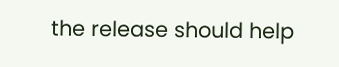the release should help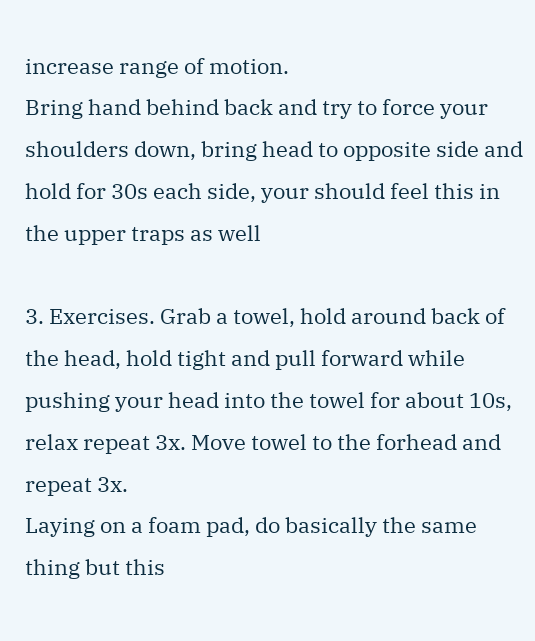increase range of motion.
Bring hand behind back and try to force your shoulders down, bring head to opposite side and hold for 30s each side, your should feel this in the upper traps as well

3. Exercises. Grab a towel, hold around back of the head, hold tight and pull forward while pushing your head into the towel for about 10s, relax repeat 3x. Move towel to the forhead and repeat 3x.
Laying on a foam pad, do basically the same thing but this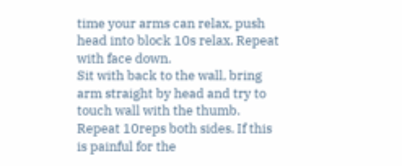time your arms can relax, push head into block 10s relax. Repeat with face down.
Sit with back to the wall, bring arm straight by head and try to touch wall with the thumb. Repeat 10reps both sides. If this is painful for the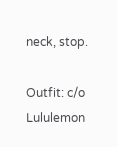neck, stop.

Outfit: c/o Lululemon